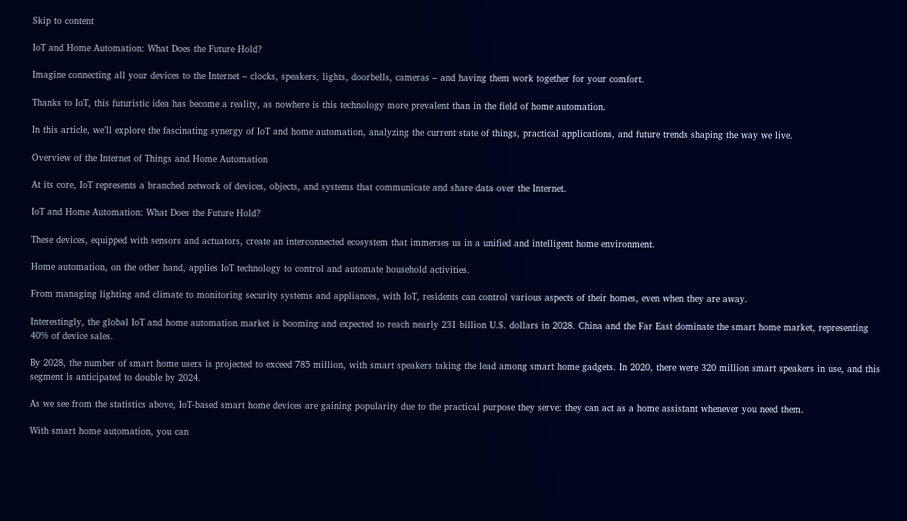Skip to content

IoT and Home Automation: What Does the Future Hold?

Imagine connecting all your devices to the Internet – clocks, speakers, lights, doorbells, cameras – and having them work together for your comfort.

Thanks to IoT, this futuristic idea has become a reality, as nowhere is this technology more prevalent than in the field of home automation.

In this article, we’ll explore the fascinating synergy of IoT and home automation, analyzing the current state of things, practical applications, and future trends shaping the way we live.

Overview of the Internet of Things and Home Automation

At its core, IoT represents a branched network of devices, objects, and systems that communicate and share data over the Internet.

IoT and Home Automation: What Does the Future Hold?

These devices, equipped with sensors and actuators, create an interconnected ecosystem that immerses us in a unified and intelligent home environment.

Home automation, on the other hand, applies IoT technology to control and automate household activities.

From managing lighting and climate to monitoring security systems and appliances, with IoT, residents can control various aspects of their homes, even when they are away.

Interestingly, the global IoT and home automation market is booming and expected to reach nearly 231 billion U.S. dollars in 2028. China and the Far East dominate the smart home market, representing 40% of device sales.

By 2028, the number of smart home users is projected to exceed 785 million, with smart speakers taking the lead among smart home gadgets. In 2020, there were 320 million smart speakers in use, and this segment is anticipated to double by 2024.

As we see from the statistics above, IoT-based smart home devices are gaining popularity due to the practical purpose they serve: they can act as a home assistant whenever you need them.

With smart home automation, you can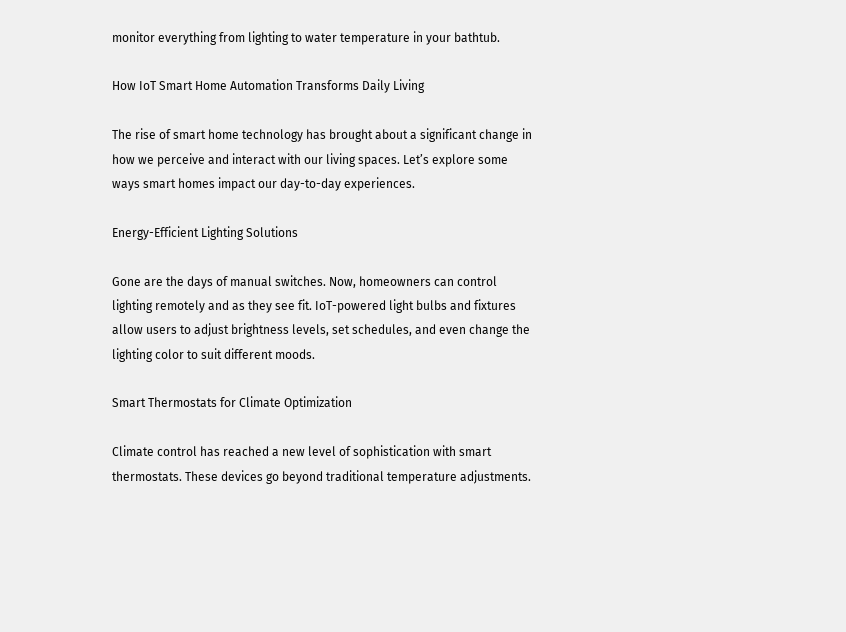monitor everything from lighting to water temperature in your bathtub.

How IoT Smart Home Automation Transforms Daily Living

The rise of smart home technology has brought about a significant change in how we perceive and interact with our living spaces. Let’s explore some ways smart homes impact our day-to-day experiences.

Energy-Efficient Lighting Solutions

Gone are the days of manual switches. Now, homeowners can control lighting remotely and as they see fit. IoT-powered light bulbs and fixtures allow users to adjust brightness levels, set schedules, and even change the lighting color to suit different moods.

Smart Thermostats for Climate Optimization

Climate control has reached a new level of sophistication with smart thermostats. These devices go beyond traditional temperature adjustments.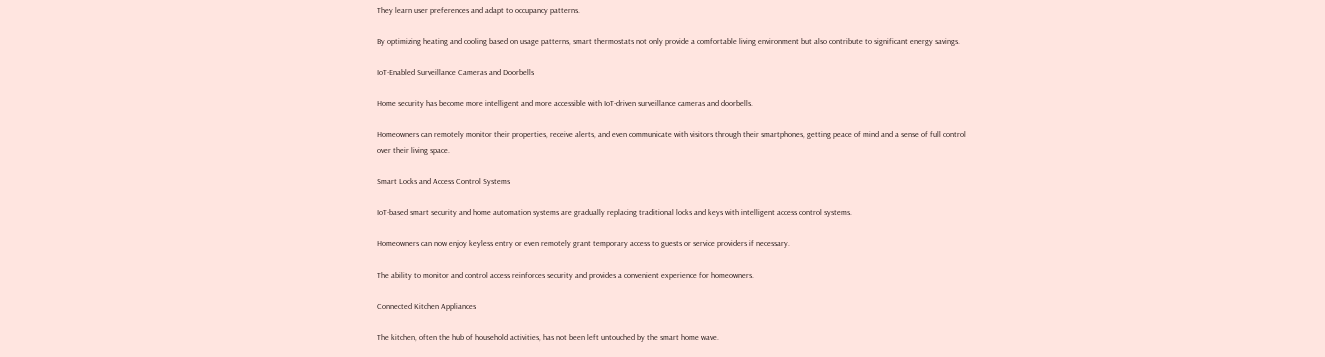They learn user preferences and adapt to occupancy patterns.

By optimizing heating and cooling based on usage patterns, smart thermostats not only provide a comfortable living environment but also contribute to significant energy savings.

IoT-Enabled Surveillance Cameras and Doorbells

Home security has become more intelligent and more accessible with IoT-driven surveillance cameras and doorbells.

Homeowners can remotely monitor their properties, receive alerts, and even communicate with visitors through their smartphones, getting peace of mind and a sense of full control over their living space.

Smart Locks and Access Control Systems

IoT-based smart security and home automation systems are gradually replacing traditional locks and keys with intelligent access control systems.

Homeowners can now enjoy keyless entry or even remotely grant temporary access to guests or service providers if necessary.

The ability to monitor and control access reinforces security and provides a convenient experience for homeowners.

Connected Kitchen Appliances

The kitchen, often the hub of household activities, has not been left untouched by the smart home wave.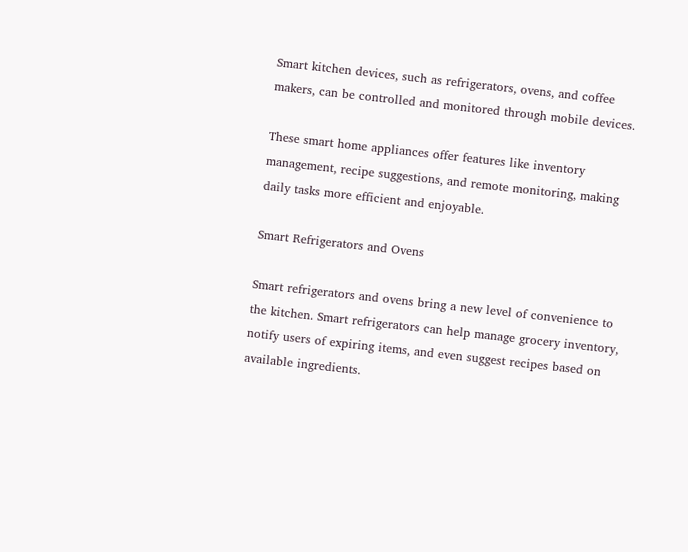Smart kitchen devices, such as refrigerators, ovens, and coffee makers, can be controlled and monitored through mobile devices.

These smart home appliances offer features like inventory management, recipe suggestions, and remote monitoring, making daily tasks more efficient and enjoyable.

Smart Refrigerators and Ovens

Smart refrigerators and ovens bring a new level of convenience to the kitchen. Smart refrigerators can help manage grocery inventory, notify users of expiring items, and even suggest recipes based on available ingredients.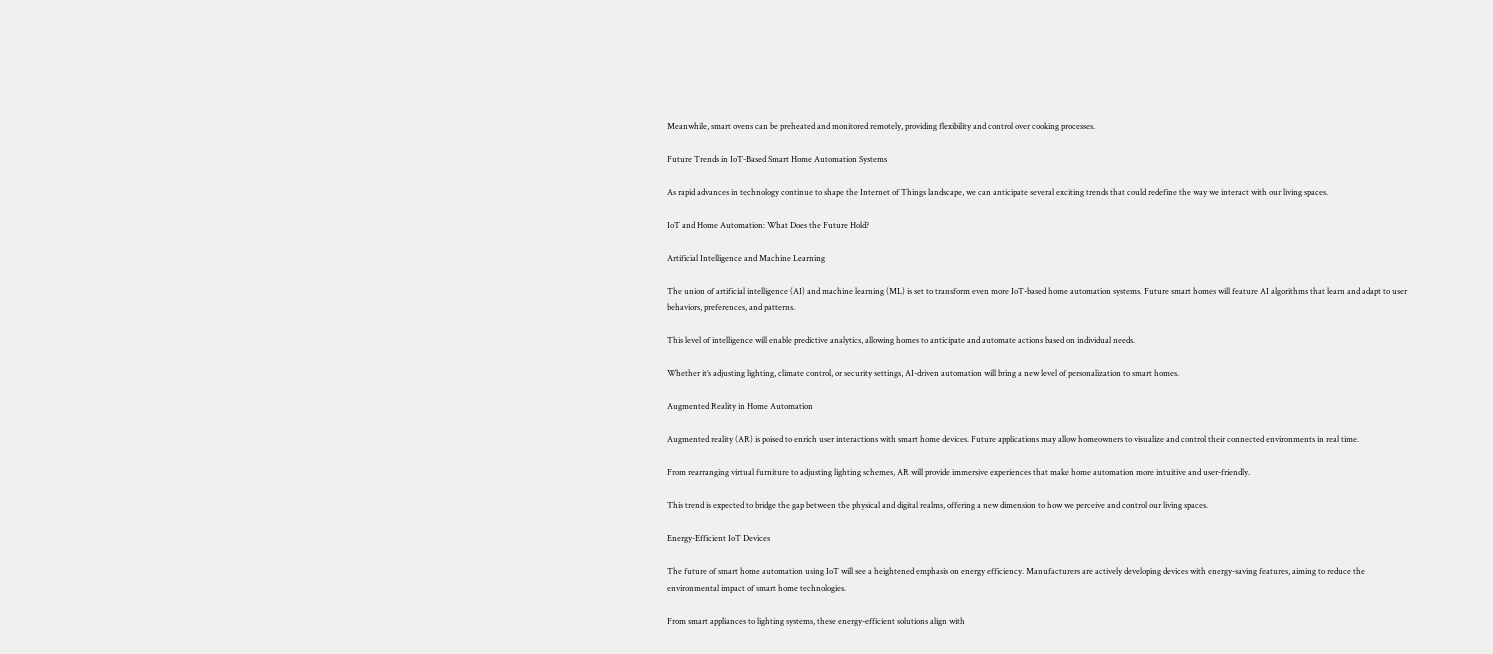Meanwhile, smart ovens can be preheated and monitored remotely, providing flexibility and control over cooking processes.

Future Trends in IoT-Based Smart Home Automation Systems

As rapid advances in technology continue to shape the Internet of Things landscape, we can anticipate several exciting trends that could redefine the way we interact with our living spaces.

IoT and Home Automation: What Does the Future Hold?

Artificial Intelligence and Machine Learning

The union of artificial intelligence (AI) and machine learning (ML) is set to transform even more IoT-based home automation systems. Future smart homes will feature AI algorithms that learn and adapt to user behaviors, preferences, and patterns.

This level of intelligence will enable predictive analytics, allowing homes to anticipate and automate actions based on individual needs.

Whether it’s adjusting lighting, climate control, or security settings, AI-driven automation will bring a new level of personalization to smart homes.

Augmented Reality in Home Automation

Augmented reality (AR) is poised to enrich user interactions with smart home devices. Future applications may allow homeowners to visualize and control their connected environments in real time.

From rearranging virtual furniture to adjusting lighting schemes, AR will provide immersive experiences that make home automation more intuitive and user-friendly.

This trend is expected to bridge the gap between the physical and digital realms, offering a new dimension to how we perceive and control our living spaces.

Energy-Efficient IoT Devices

The future of smart home automation using IoT will see a heightened emphasis on energy efficiency. Manufacturers are actively developing devices with energy-saving features, aiming to reduce the environmental impact of smart home technologies.

From smart appliances to lighting systems, these energy-efficient solutions align with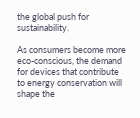the global push for sustainability.

As consumers become more eco-conscious, the demand for devices that contribute to energy conservation will shape the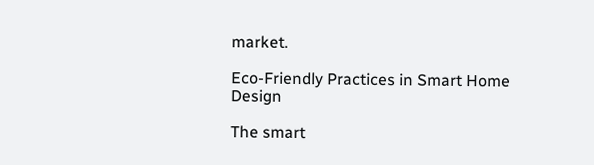market.

Eco-Friendly Practices in Smart Home Design

The smart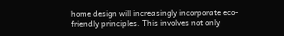home design will increasingly incorporate eco-friendly principles. This involves not only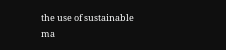the use of sustainable ma